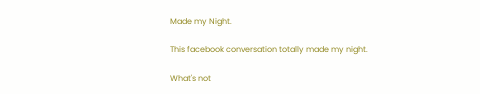Made my Night.

This facebook conversation totally made my night.

What's not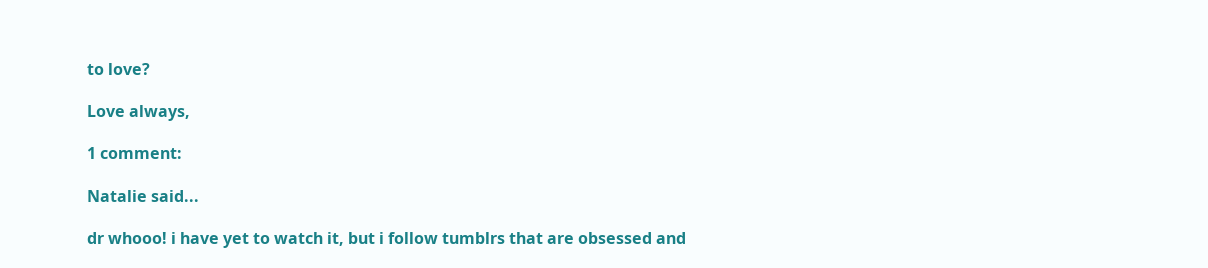to love?

Love always,

1 comment:

Natalie said...

dr whooo! i have yet to watch it, but i follow tumblrs that are obsessed and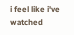i feel like i've watched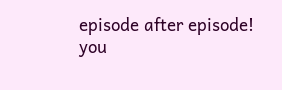episode after episode! you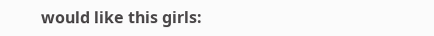would like this girls: